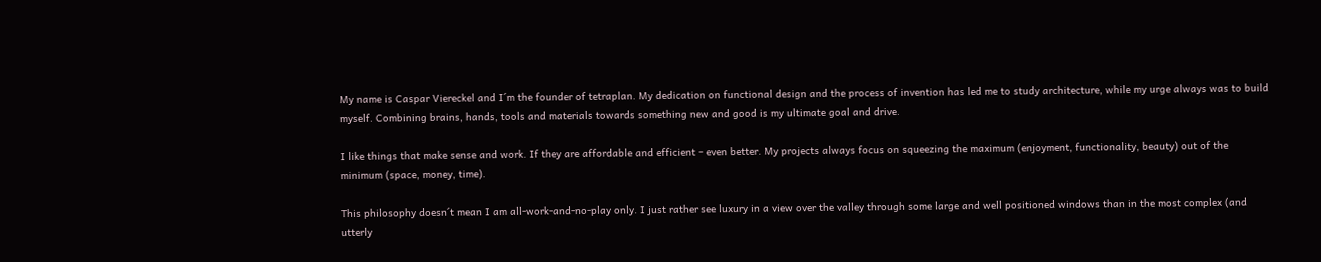My name is Caspar Viereckel and I´m the founder of tetraplan. My dedication on functional design and the process of invention has led me to study architecture, while my urge always was to build myself. Combining brains, hands, tools and materials towards something new and good is my ultimate goal and drive.

I like things that make sense and work. If they are affordable and efficient – even better. My projects always focus on squeezing the maximum (enjoyment, functionality, beauty) out of the minimum (space, money, time).

This philosophy doesn´t mean I am all-work-and-no-play only. I just rather see luxury in a view over the valley through some large and well positioned windows than in the most complex (and utterly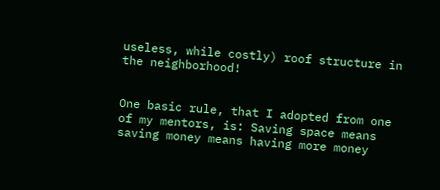useless, while costly) roof structure in the neighborhood!


One basic rule, that I adopted from one of my mentors, is: Saving space means saving money means having more money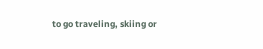to go traveling, skiing or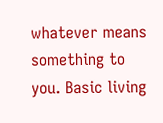whatever means something to you. Basic living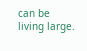can be living large.